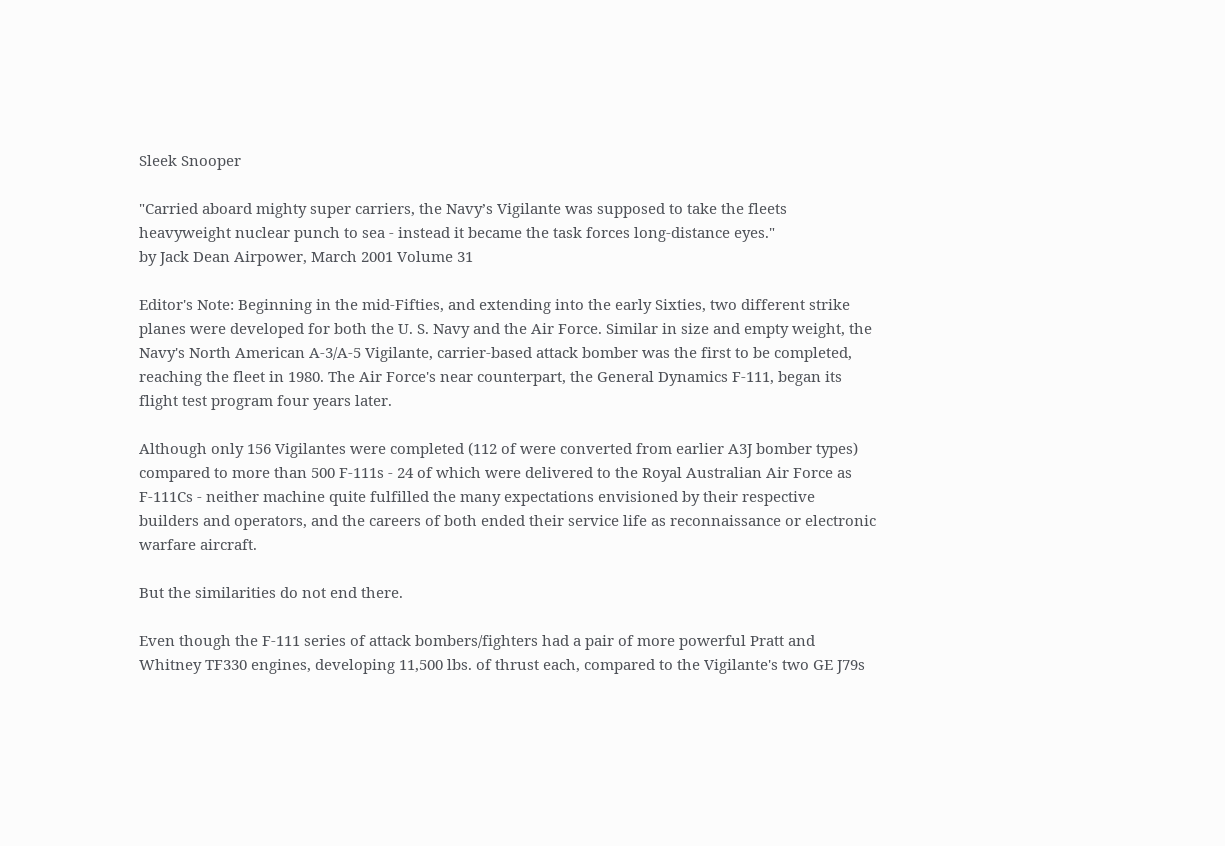Sleek Snooper

"Carried aboard mighty super carriers, the Navy’s Vigilante was supposed to take the fleets
heavyweight nuclear punch to sea - instead it became the task forces long-distance eyes."
by Jack Dean Airpower, March 2001 Volume 31

Editor's Note: Beginning in the mid-Fifties, and extending into the early Sixties, two different strike planes were developed for both the U. S. Navy and the Air Force. Similar in size and empty weight, the Navy's North American A-3/A-5 Vigilante, carrier-based attack bomber was the first to be completed, reaching the fleet in 1980. The Air Force's near counterpart, the General Dynamics F-111, began its flight test program four years later.

Although only 156 Vigilantes were completed (112 of were converted from earlier A3J bomber types) compared to more than 500 F-111s - 24 of which were delivered to the Royal Australian Air Force as F-111Cs - neither machine quite fulfilled the many expectations envisioned by their respective builders and operators, and the careers of both ended their service life as reconnaissance or electronic warfare aircraft.

But the similarities do not end there.

Even though the F-111 series of attack bombers/fighters had a pair of more powerful Pratt and Whitney TF330 engines, developing 11,500 lbs. of thrust each, compared to the Vigilante's two GE J79s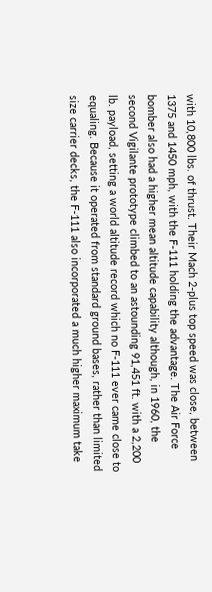with 10,800 lbs. of thrust. Their Mach 2-plus top speed was close, between 1375 and 1450 mph, with the F-111 holding the advantage. The Air Force bomber also had a higher mean altitude capability although, in 1960, the second Vigilante prototype climbed to an astounding 91,451 ft. with a 2,200 lb. payload, setting a world altitude record which no F-111 ever came close to equaling. Because it operated from standard ground bases, rather than limited size carrier decks, the F-111 also incorporated a much higher maximum take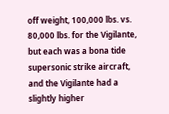off weight, 100,000 lbs. vs. 80,000 lbs. for the Vigilante, but each was a bona tide supersonic strike aircraft, and the Vigilante had a slightly higher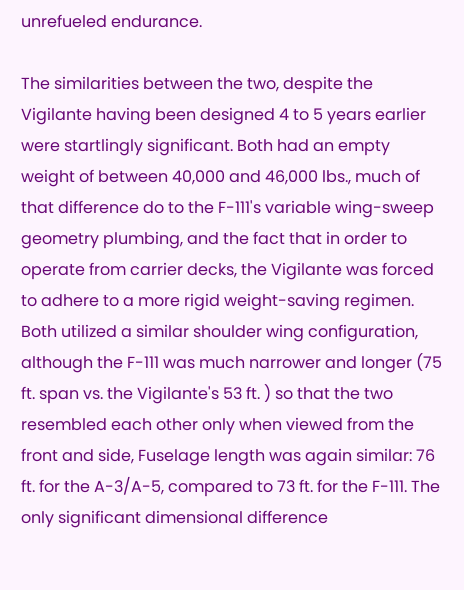unrefueled endurance.

The similarities between the two, despite the Vigilante having been designed 4 to 5 years earlier were startlingly significant. Both had an empty weight of between 40,000 and 46,000 lbs., much of that difference do to the F-111's variable wing-sweep geometry plumbing, and the fact that in order to operate from carrier decks, the Vigilante was forced to adhere to a more rigid weight-saving regimen. Both utilized a similar shoulder wing configuration, although the F-111 was much narrower and longer (75 ft. span vs. the Vigilante's 53 ft. ) so that the two resembled each other only when viewed from the front and side, Fuselage length was again similar: 76 ft. for the A-3/A-5, compared to 73 ft. for the F-111. The only significant dimensional difference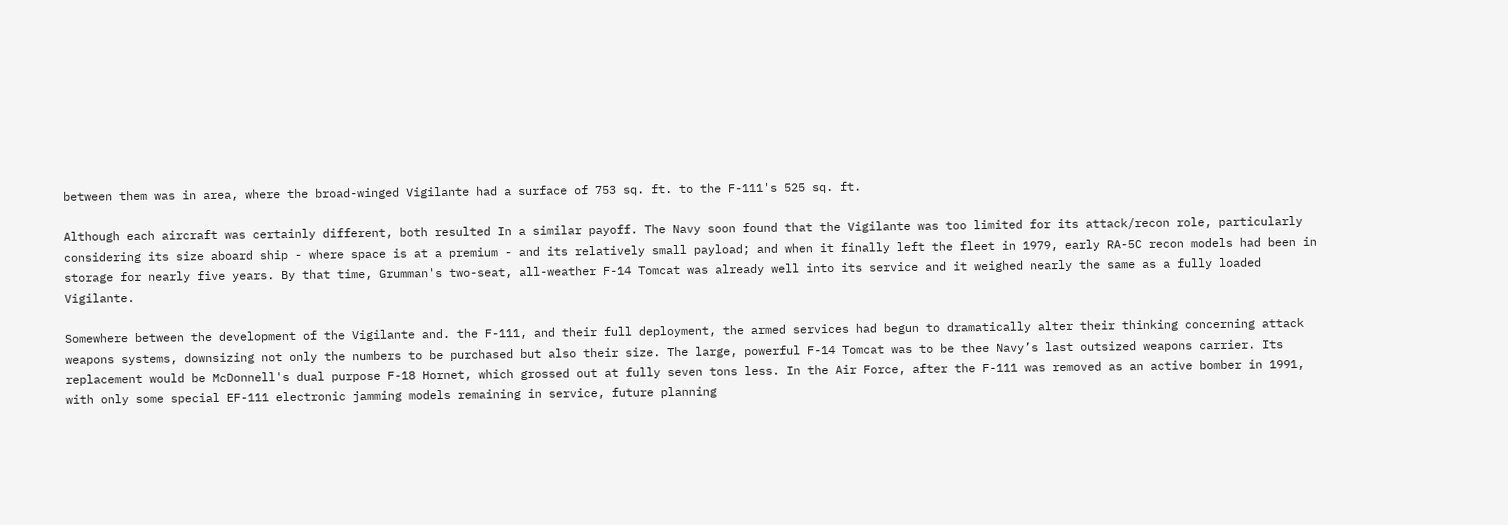between them was in area, where the broad-winged Vigilante had a surface of 753 sq. ft. to the F-111's 525 sq. ft.

Although each aircraft was certainly different, both resulted In a similar payoff. The Navy soon found that the Vigilante was too limited for its attack/recon role, particularly considering its size aboard ship - where space is at a premium - and its relatively small payload; and when it finally left the fleet in 1979, early RA-5C recon models had been in storage for nearly five years. By that time, Grumman's two-seat, all-weather F-14 Tomcat was already well into its service and it weighed nearly the same as a fully loaded Vigilante.

Somewhere between the development of the Vigilante and. the F-111, and their full deployment, the armed services had begun to dramatically alter their thinking concerning attack weapons systems, downsizing not only the numbers to be purchased but also their size. The large, powerful F-14 Tomcat was to be thee Navy’s last outsized weapons carrier. Its replacement would be McDonnell's dual purpose F-18 Hornet, which grossed out at fully seven tons less. In the Air Force, after the F-111 was removed as an active bomber in 1991, with only some special EF-111 electronic jamming models remaining in service, future planning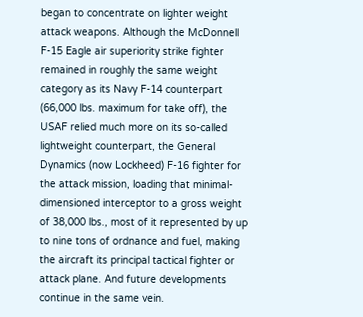began to concentrate on lighter weight attack weapons. Although the McDonnell F-15 Eagle air superiority strike fighter remained in roughly the same weight category as its Navy F-14 counterpart (66,000 lbs. maximum for take off), the USAF relied much more on its so-called lightweight counterpart, the General Dynamics (now Lockheed) F-16 fighter for the attack mission, loading that minimal-dimensioned interceptor to a gross weight of 38,000 lbs., most of it represented by up to nine tons of ordnance and fuel, making the aircraft its principal tactical fighter or attack plane. And future developments continue in the same vein.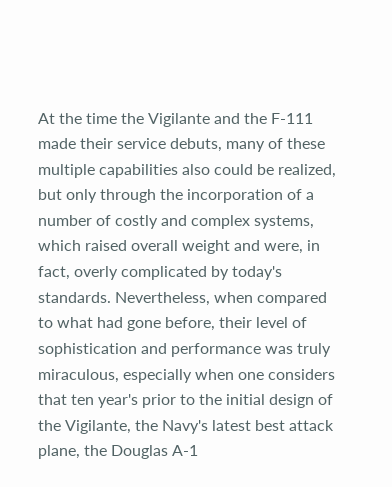At the time the Vigilante and the F-111 made their service debuts, many of these multiple capabilities also could be realized, but only through the incorporation of a number of costly and complex systems, which raised overall weight and were, in fact, overly complicated by today's standards. Nevertheless, when compared to what had gone before, their level of sophistication and performance was truly miraculous, especially when one considers that ten year's prior to the initial design of the Vigilante, the Navy's latest best attack plane, the Douglas A-1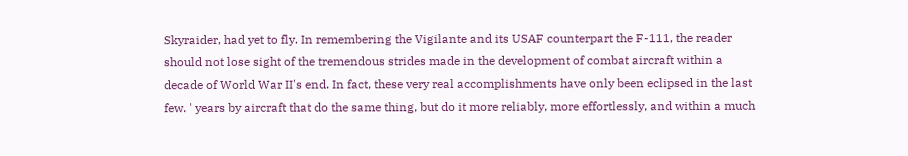Skyraider, had yet to fly. In remembering the Vigilante and its USAF counterpart the F-111, the reader should not lose sight of the tremendous strides made in the development of combat aircraft within a decade of World War II's end. In fact, these very real accomplishments have only been eclipsed in the last few. ' years by aircraft that do the same thing, but do it more reliably, more effortlessly, and within a much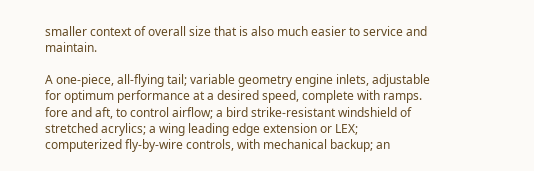smaller context of overall size that is also much easier to service and maintain.

A one-piece, all-flying tail; variable geometry engine inlets, adjustable for optimum performance at a desired speed, complete with ramps. fore and aft, to control airflow; a bird strike-resistant windshield of stretched acrylics; a wing leading edge extension or LEX; computerized fly-by-wire controls, with mechanical backup; an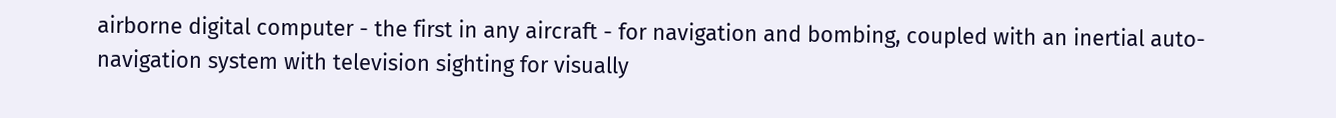airborne digital computer - the first in any aircraft - for navigation and bombing, coupled with an inertial auto-navigation system with television sighting for visually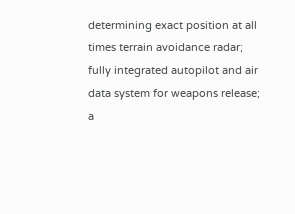determining exact position at all times terrain avoidance radar; fully integrated autopilot and air data system for weapons release; a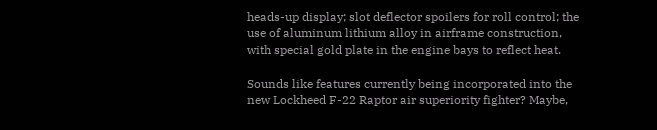heads-up display; slot deflector spoilers for roll control; the use of aluminum lithium alloy in airframe construction, with special gold plate in the engine bays to reflect heat.

Sounds like features currently being incorporated into the new Lockheed F-22 Raptor air superiority fighter? Maybe,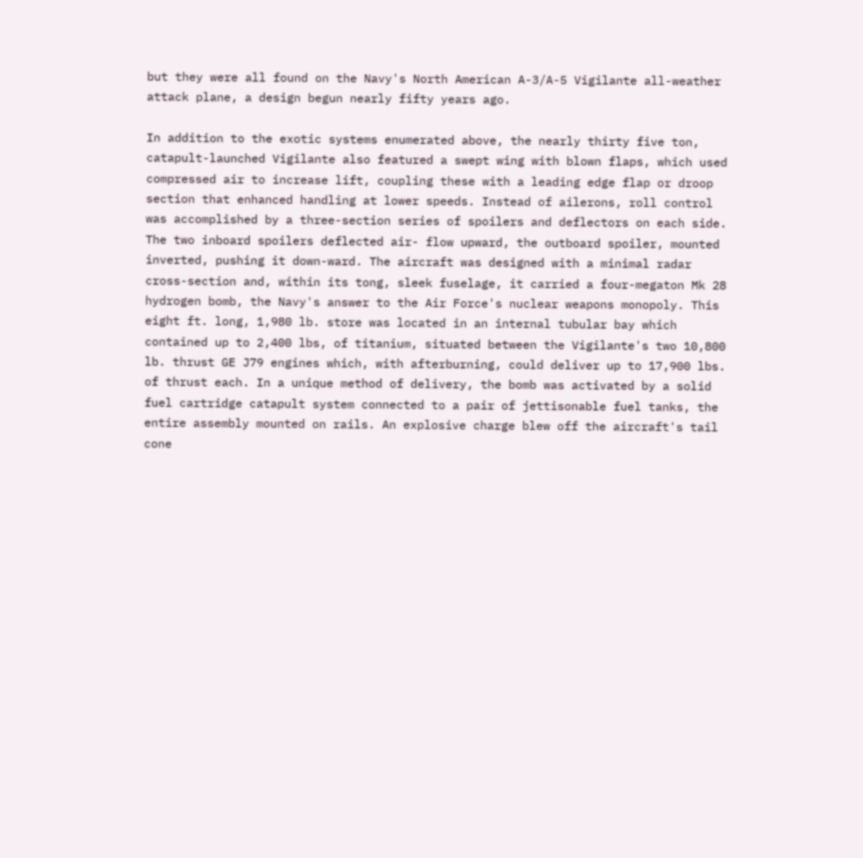but they were all found on the Navy's North American A-3/A-5 Vigilante all-weather attack plane, a design begun nearly fifty years ago.

In addition to the exotic systems enumerated above, the nearly thirty five ton, catapult-launched Vigilante also featured a swept wing with blown flaps, which used compressed air to increase lift, coupling these with a leading edge flap or droop section that enhanced handling at lower speeds. Instead of ailerons, roll control was accomplished by a three-section series of spoilers and deflectors on each side. The two inboard spoilers deflected air- flow upward, the outboard spoiler, mounted inverted, pushing it down-ward. The aircraft was designed with a minimal radar cross-section and, within its tong, sleek fuselage, it carried a four-megaton Mk 28 hydrogen bomb, the Navy's answer to the Air Force's nuclear weapons monopoly. This eight ft. long, 1,980 lb. store was located in an internal tubular bay which contained up to 2,400 lbs, of titanium, situated between the Vigilante's two 10,800 lb. thrust GE J79 engines which, with afterburning, could deliver up to 17,900 lbs. of thrust each. In a unique method of delivery, the bomb was activated by a solid fuel cartridge catapult system connected to a pair of jettisonable fuel tanks, the entire assembly mounted on rails. An explosive charge blew off the aircraft's tail cone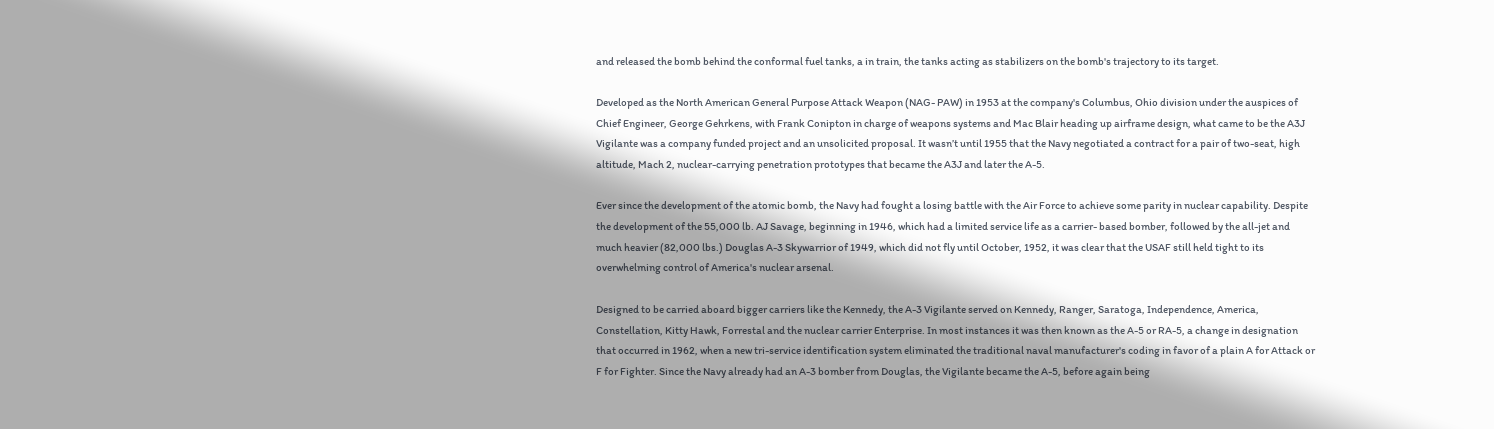and released the bomb behind the conformal fuel tanks, a in train, the tanks acting as stabilizers on the bomb's trajectory to its target.

Developed as the North American General Purpose Attack Weapon (NAG- PAW) in 1953 at the company's Columbus, Ohio division under the auspices of Chief Engineer, George Gehrkens, with Frank Conipton in charge of weapons systems and Mac Blair heading up airframe design, what came to be the A3J Vigilante was a company funded project and an unsolicited proposal. It wasn’t until 1955 that the Navy negotiated a contract for a pair of two-seat, high altitude, Mach 2, nuclear-carrying penetration prototypes that became the A3J and later the A-5.

Ever since the development of the atomic bomb, the Navy had fought a losing battle with the Air Force to achieve some parity in nuclear capability. Despite the development of the 55,000 lb. AJ Savage, beginning in 1946, which had a limited service life as a carrier- based bomber, followed by the all-jet and much heavier (82,000 lbs.) Douglas A-3 Skywarrior of 1949, which did not fly until October, 1952, it was clear that the USAF still held tight to its overwhelming control of America's nuclear arsenal.

Designed to be carried aboard bigger carriers like the Kennedy, the A-3 Vigilante served on Kennedy, Ranger, Saratoga, Independence, America, Constellation, Kitty Hawk, Forrestal and the nuclear carrier Enterprise. In most instances it was then known as the A-5 or RA-5, a change in designation that occurred in 1962, when a new tri-service identification system eliminated the traditional naval manufacturer's coding in favor of a plain A for Attack or F for Fighter. Since the Navy already had an A-3 bomber from Douglas, the Vigilante became the A-5, before again being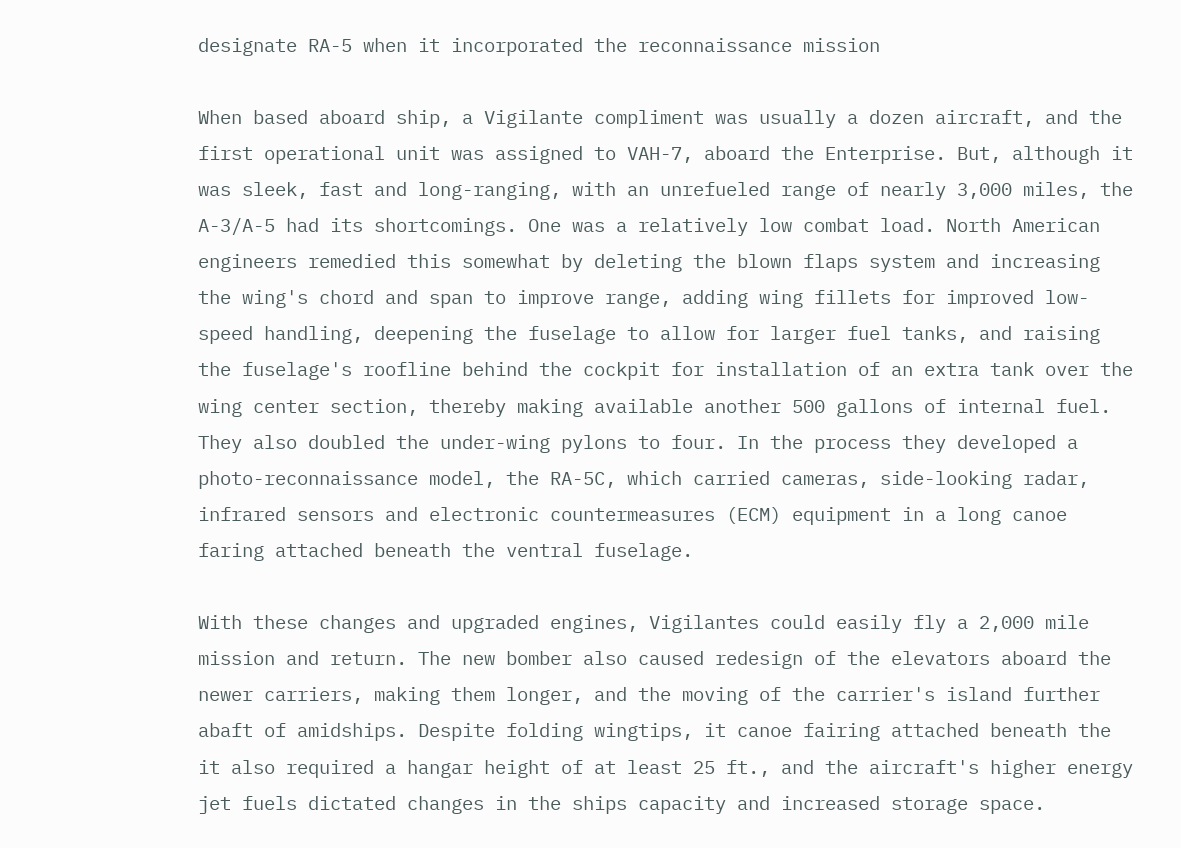designate RA-5 when it incorporated the reconnaissance mission

When based aboard ship, a Vigilante compliment was usually a dozen aircraft, and the first operational unit was assigned to VAH-7, aboard the Enterprise. But, although it was sleek, fast and long-ranging, with an unrefueled range of nearly 3,000 miles, the A-3/A-5 had its shortcomings. One was a relatively low combat load. North American engineers remedied this somewhat by deleting the blown flaps system and increasing the wing's chord and span to improve range, adding wing fillets for improved low-speed handling, deepening the fuselage to allow for larger fuel tanks, and raising the fuselage's roofline behind the cockpit for installation of an extra tank over the wing center section, thereby making available another 500 gallons of internal fuel. They also doubled the under-wing pylons to four. In the process they developed a photo-reconnaissance model, the RA-5C, which carried cameras, side-looking radar, infrared sensors and electronic countermeasures (ECM) equipment in a long canoe faring attached beneath the ventral fuselage.

With these changes and upgraded engines, Vigilantes could easily fly a 2,000 mile mission and return. The new bomber also caused redesign of the elevators aboard the newer carriers, making them longer, and the moving of the carrier's island further abaft of amidships. Despite folding wingtips, it canoe fairing attached beneath the it also required a hangar height of at least 25 ft., and the aircraft's higher energy jet fuels dictated changes in the ships capacity and increased storage space.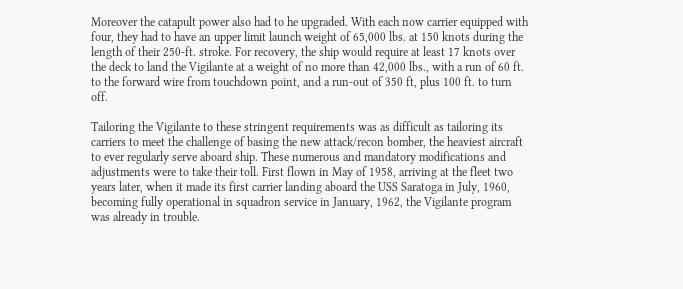Moreover the catapult power also had to he upgraded. With each now carrier equipped with four, they had to have an upper limit launch weight of 65,000 lbs. at 150 knots during the length of their 250-ft. stroke. For recovery, the ship would require at least 17 knots over the deck to land the Vigilante at a weight of no more than 42,000 lbs., with a run of 60 ft. to the forward wire from touchdown point, and a run-out of 350 ft, plus 100 ft. to turn off.

Tailoring the Vigilante to these stringent requirements was as difficult as tailoring its carriers to meet the challenge of basing the new attack/recon bomber, the heaviest aircraft to ever regularly serve aboard ship. These numerous and mandatory modifications and adjustments were to take their toll. First flown in May of 1958, arriving at the fleet two years later, when it made its first carrier landing aboard the USS Saratoga in July, 1960, becoming fully operational in squadron service in January, 1962, the Vigilante program was already in trouble.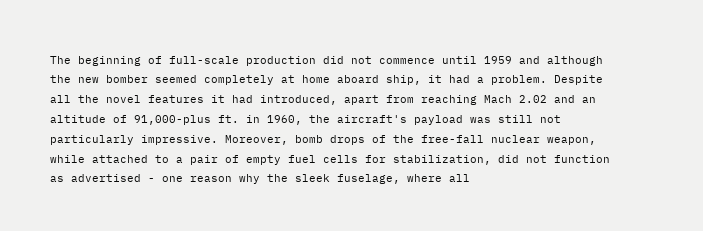The beginning of full-scale production did not commence until 1959 and although the new bomber seemed completely at home aboard ship, it had a problem. Despite all the novel features it had introduced, apart from reaching Mach 2.02 and an altitude of 91,000-plus ft. in 1960, the aircraft's payload was still not particularly impressive. Moreover, bomb drops of the free-fall nuclear weapon, while attached to a pair of empty fuel cells for stabilization, did not function as advertised - one reason why the sleek fuselage, where all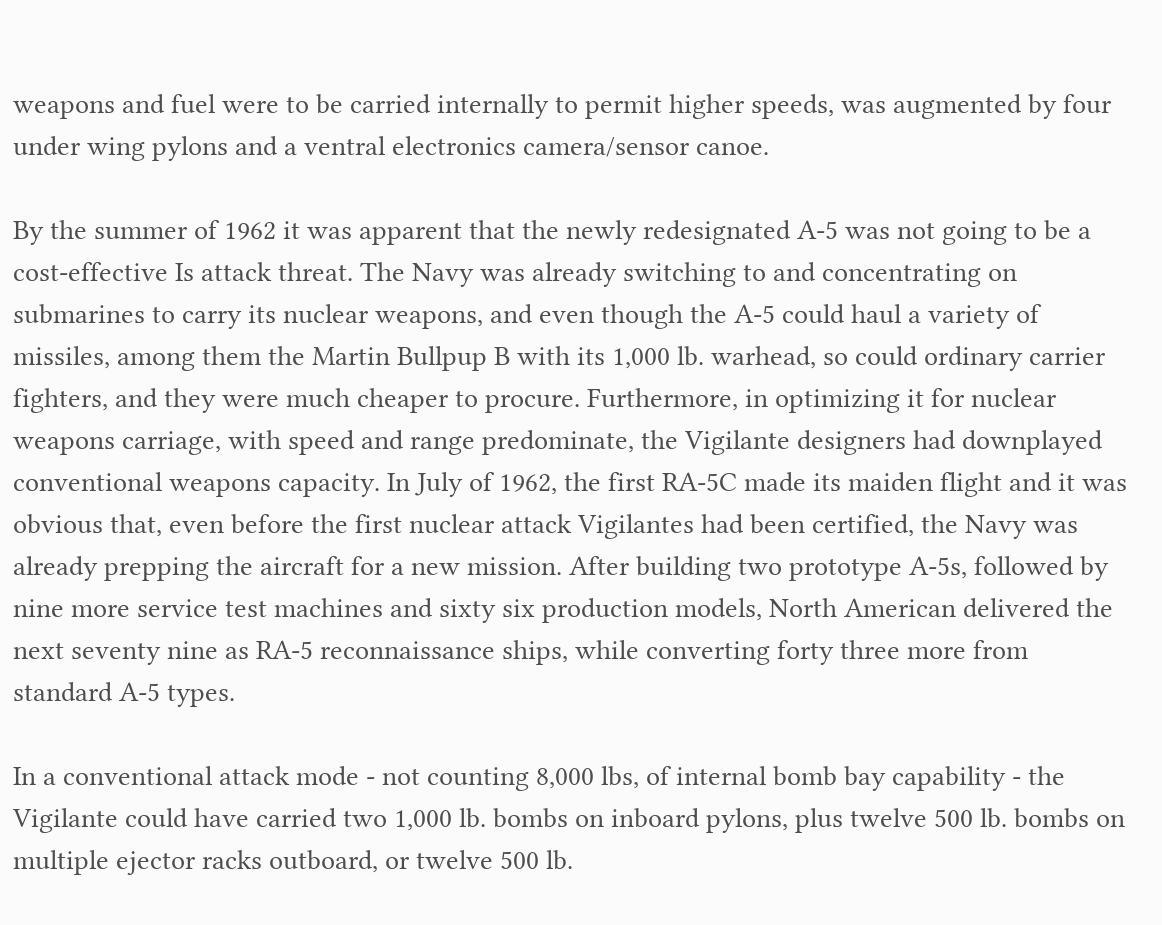weapons and fuel were to be carried internally to permit higher speeds, was augmented by four under wing pylons and a ventral electronics camera/sensor canoe.

By the summer of 1962 it was apparent that the newly redesignated A-5 was not going to be a cost-effective Is attack threat. The Navy was already switching to and concentrating on submarines to carry its nuclear weapons, and even though the A-5 could haul a variety of missiles, among them the Martin Bullpup B with its 1,000 lb. warhead, so could ordinary carrier fighters, and they were much cheaper to procure. Furthermore, in optimizing it for nuclear weapons carriage, with speed and range predominate, the Vigilante designers had downplayed conventional weapons capacity. In July of 1962, the first RA-5C made its maiden flight and it was obvious that, even before the first nuclear attack Vigilantes had been certified, the Navy was already prepping the aircraft for a new mission. After building two prototype A-5s, followed by nine more service test machines and sixty six production models, North American delivered the next seventy nine as RA-5 reconnaissance ships, while converting forty three more from standard A-5 types.

In a conventional attack mode - not counting 8,000 lbs, of internal bomb bay capability - the Vigilante could have carried two 1,000 lb. bombs on inboard pylons, plus twelve 500 lb. bombs on multiple ejector racks outboard, or twelve 500 lb.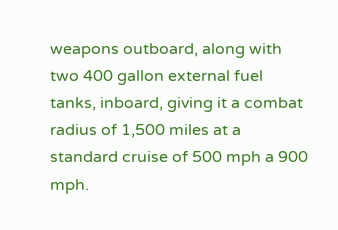weapons outboard, along with two 400 gallon external fuel tanks, inboard, giving it a combat radius of 1,500 miles at a standard cruise of 500 mph a 900 mph.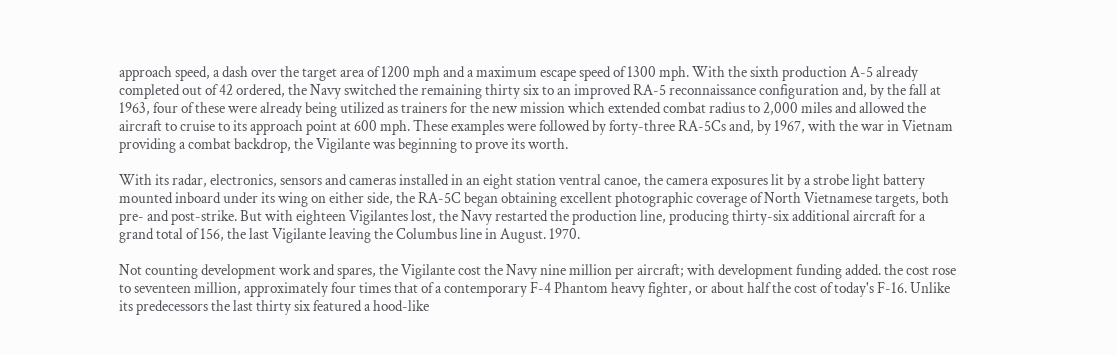approach speed, a dash over the target area of 1200 mph and a maximum escape speed of 1300 mph. With the sixth production A-5 already completed out of 42 ordered, the Navy switched the remaining thirty six to an improved RA-5 reconnaissance configuration and, by the fall at 1963, four of these were already being utilized as trainers for the new mission which extended combat radius to 2,000 miles and allowed the aircraft to cruise to its approach point at 600 mph. These examples were followed by forty-three RA-5Cs and, by 1967, with the war in Vietnam providing a combat backdrop, the Vigilante was beginning to prove its worth.

With its radar, electronics, sensors and cameras installed in an eight station ventral canoe, the camera exposures lit by a strobe light battery mounted inboard under its wing on either side, the RA-5C began obtaining excellent photographic coverage of North Vietnamese targets, both pre- and post-strike. But with eighteen Vigilantes lost, the Navy restarted the production line, producing thirty-six additional aircraft for a grand total of 156, the last Vigilante leaving the Columbus line in August. 1970.

Not counting development work and spares, the Vigilante cost the Navy nine million per aircraft; with development funding added. the cost rose to seventeen million, approximately four times that of a contemporary F-4 Phantom heavy fighter, or about half the cost of today's F-16. Unlike its predecessors the last thirty six featured a hood-like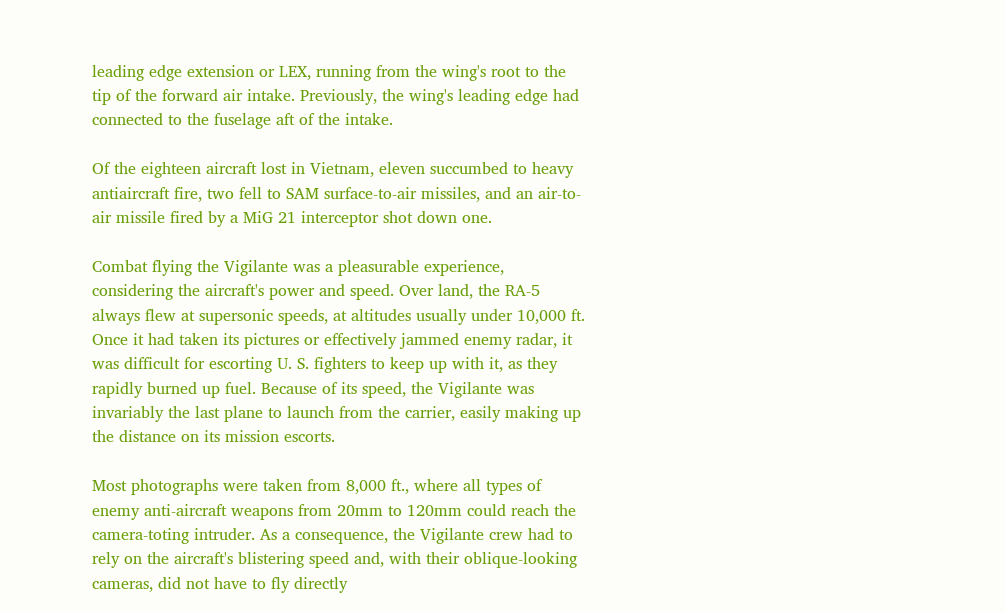leading edge extension or LEX, running from the wing's root to the tip of the forward air intake. Previously, the wing's leading edge had connected to the fuselage aft of the intake.

Of the eighteen aircraft lost in Vietnam, eleven succumbed to heavy antiaircraft fire, two fell to SAM surface-to-air missiles, and an air-to-air missile fired by a MiG 21 interceptor shot down one.

Combat flying the Vigilante was a pleasurable experience, considering the aircraft's power and speed. Over land, the RA-5 always flew at supersonic speeds, at altitudes usually under 10,000 ft. Once it had taken its pictures or effectively jammed enemy radar, it was difficult for escorting U. S. fighters to keep up with it, as they rapidly burned up fuel. Because of its speed, the Vigilante was invariably the last plane to launch from the carrier, easily making up the distance on its mission escorts.

Most photographs were taken from 8,000 ft., where all types of enemy anti-aircraft weapons from 20mm to 120mm could reach the camera-toting intruder. As a consequence, the Vigilante crew had to rely on the aircraft's blistering speed and, with their oblique-looking cameras, did not have to fly directly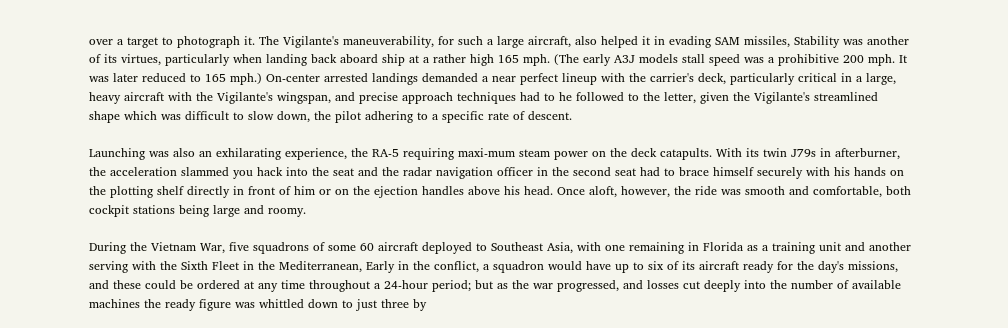over a target to photograph it. The Vigilante's maneuverability, for such a large aircraft, also helped it in evading SAM missiles, Stability was another of its virtues, particularly when landing back aboard ship at a rather high 165 mph. (The early A3J models stall speed was a prohibitive 200 mph. It was later reduced to 165 mph.) On-center arrested landings demanded a near perfect lineup with the carrier's deck, particularly critical in a large, heavy aircraft with the Vigilante's wingspan, and precise approach techniques had to he followed to the letter, given the Vigilante's streamlined shape which was difficult to slow down, the pilot adhering to a specific rate of descent.

Launching was also an exhilarating experience, the RA-5 requiring maxi-mum steam power on the deck catapults. With its twin J79s in afterburner, the acceleration slammed you hack into the seat and the radar navigation officer in the second seat had to brace himself securely with his hands on the plotting shelf directly in front of him or on the ejection handles above his head. Once aloft, however, the ride was smooth and comfortable, both cockpit stations being large and roomy.

During the Vietnam War, five squadrons of some 60 aircraft deployed to Southeast Asia, with one remaining in Florida as a training unit and another serving with the Sixth Fleet in the Mediterranean, Early in the conflict, a squadron would have up to six of its aircraft ready for the day's missions, and these could be ordered at any time throughout a 24-hour period; but as the war progressed, and losses cut deeply into the number of available machines the ready figure was whittled down to just three by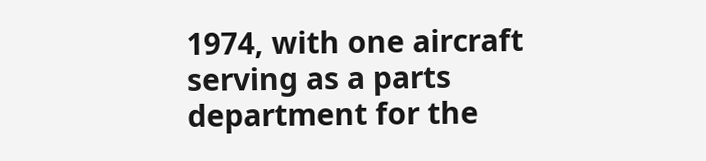1974, with one aircraft serving as a parts department for the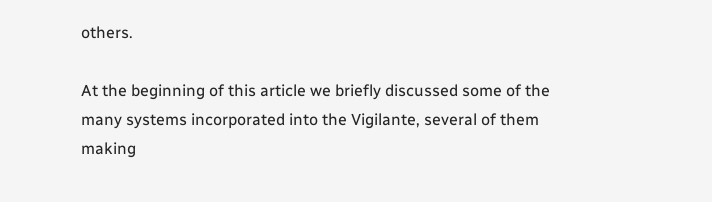others.

At the beginning of this article we briefly discussed some of the many systems incorporated into the Vigilante, several of them making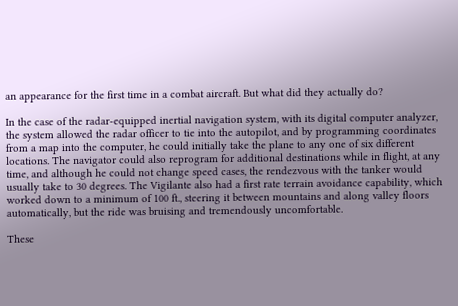an appearance for the first time in a combat aircraft. But what did they actually do?

In the case of the radar-equipped inertial navigation system, with its digital computer analyzer, the system allowed the radar officer to tie into the autopilot, and by programming coordinates from a map into the computer, he could initially take the plane to any one of six different locations. The navigator could also reprogram for additional destinations while in flight, at any time, and although he could not change speed cases, the rendezvous with the tanker would usually take to 30 degrees. The Vigilante also had a first rate terrain avoidance capability, which worked down to a minimum of 100 ft., steering it between mountains and along valley floors automatically, but the ride was bruising and tremendously uncomfortable.

These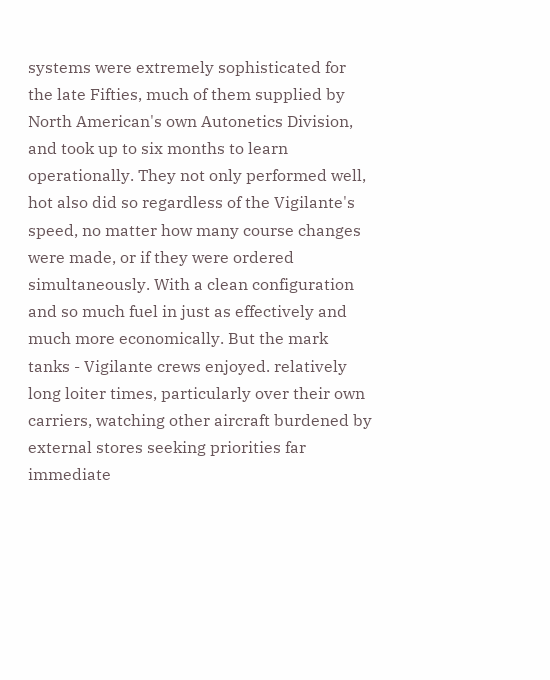systems were extremely sophisticated for the late Fifties, much of them supplied by North American's own Autonetics Division, and took up to six months to learn operationally. They not only performed well, hot also did so regardless of the Vigilante's speed, no matter how many course changes were made, or if they were ordered simultaneously. With a clean configuration and so much fuel in just as effectively and much more economically. But the mark tanks - Vigilante crews enjoyed. relatively long loiter times, particularly over their own carriers, watching other aircraft burdened by external stores seeking priorities far immediate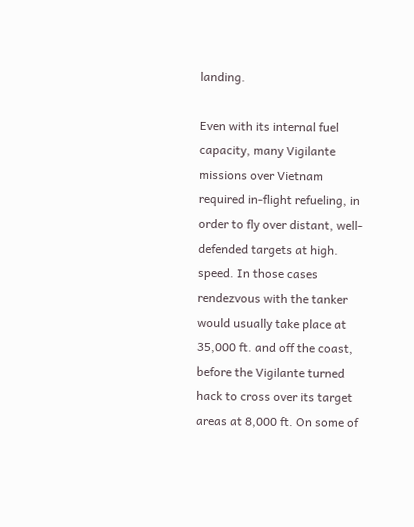landing.

Even with its internal fuel capacity, many Vigilante missions over Vietnam required in-flight refueling, in order to fly over distant, well-defended targets at high. speed. In those cases rendezvous with the tanker would usually take place at 35,000 ft. and off the coast, before the Vigilante turned hack to cross over its target areas at 8,000 ft. On some of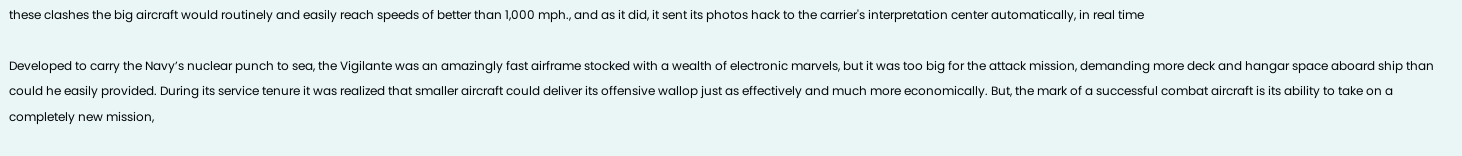these clashes the big aircraft would routinely and easily reach speeds of better than 1,000 mph., and as it did, it sent its photos hack to the carrier's interpretation center automatically, in real time

Developed to carry the Navy’s nuclear punch to sea, the Vigilante was an amazingly fast airframe stocked with a wealth of electronic marvels, but it was too big for the attack mission, demanding more deck and hangar space aboard ship than could he easily provided. During its service tenure it was realized that smaller aircraft could deliver its offensive wallop just as effectively and much more economically. But, the mark of a successful combat aircraft is its ability to take on a completely new mission,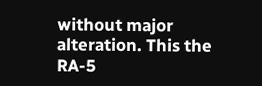without major alteration. This the RA-5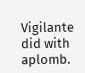Vigilante did with aplomb.